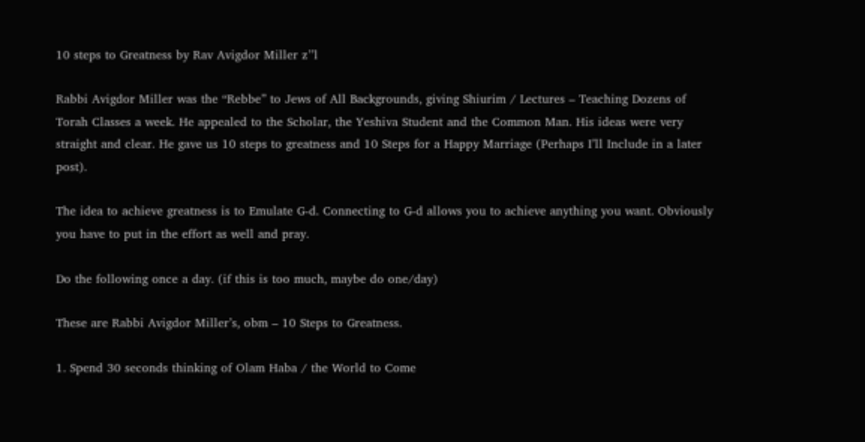10 steps to Greatness by Rav Avigdor Miller z’’l

Rabbi Avigdor Miller was the “Rebbe” to Jews of All Backgrounds, giving Shiurim / Lectures – Teaching Dozens of Torah Classes a week. He appealed to the Scholar, the Yeshiva Student and the Common Man. His ideas were very straight and clear. He gave us 10 steps to greatness and 10 Steps for a Happy Marriage (Perhaps I’ll Include in a later post).

The idea to achieve greatness is to Emulate G-d. Connecting to G-d allows you to achieve anything you want. Obviously you have to put in the effort as well and pray.

Do the following once a day. (if this is too much, maybe do one/day)

These are Rabbi Avigdor Miller’s, obm – 10 Steps to Greatness.

1. Spend 30 seconds thinking of Olam Haba / the World to Come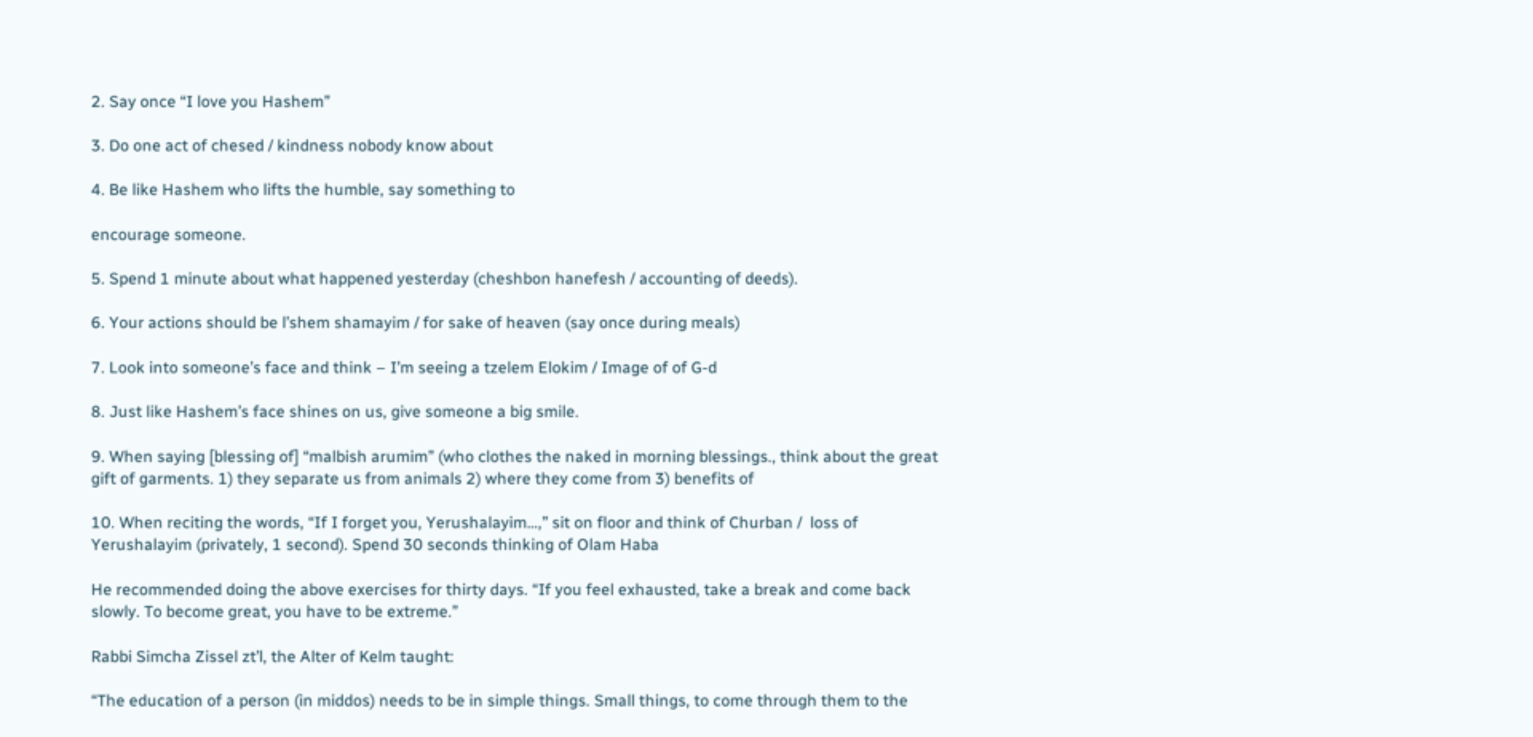2. Say once “I love you Hashem”

3. Do one act of chesed / kindness nobody know about

4. Be like Hashem who lifts the humble, say something to

encourage someone.

5. Spend 1 minute about what happened yesterday (cheshbon hanefesh / accounting of deeds).

6. Your actions should be l’shem shamayim / for sake of heaven (say once during meals)

7. Look into someone’s face and think – I’m seeing a tzelem Elokim / Image of of G-d

8. Just like Hashem’s face shines on us, give someone a big smile.

9. When saying [blessing of] “malbish arumim” (who clothes the naked in morning blessings., think about the great gift of garments. 1) they separate us from animals 2) where they come from 3) benefits of

10. When reciting the words, “If I forget you, Yerushalayim…,” sit on floor and think of Churban /  loss of Yerushalayim (privately, 1 second). Spend 30 seconds thinking of Olam Haba

He recommended doing the above exercises for thirty days. “If you feel exhausted, take a break and come back slowly. To become great, you have to be extreme.”

Rabbi Simcha Zissel zt’l, the Alter of Kelm taught:

“The education of a person (in middos) needs to be in simple things. Small things, to come through them to the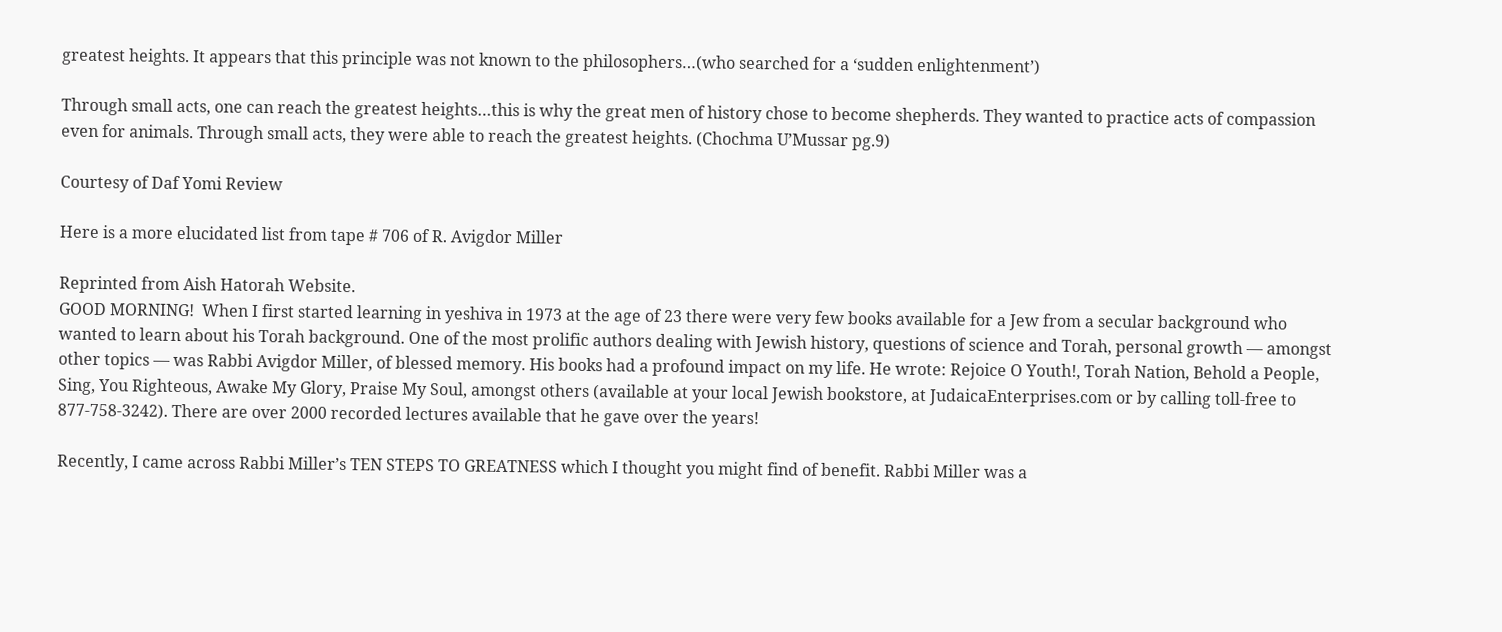greatest heights. It appears that this principle was not known to the philosophers…(who searched for a ‘sudden enlightenment’)

Through small acts, one can reach the greatest heights…this is why the great men of history chose to become shepherds. They wanted to practice acts of compassion even for animals. Through small acts, they were able to reach the greatest heights. (Chochma U’Mussar pg.9)

Courtesy of Daf Yomi Review

Here is a more elucidated list from tape # 706 of R. Avigdor Miller

Reprinted from Aish Hatorah Website.
GOOD MORNING!  When I first started learning in yeshiva in 1973 at the age of 23 there were very few books available for a Jew from a secular background who wanted to learn about his Torah background. One of the most prolific authors dealing with Jewish history, questions of science and Torah, personal growth — amongst other topics — was Rabbi Avigdor Miller, of blessed memory. His books had a profound impact on my life. He wrote: Rejoice O Youth!, Torah Nation, Behold a People, Sing, You Righteous, Awake My Glory, Praise My Soul, amongst others (available at your local Jewish bookstore, at JudaicaEnterprises.com or by calling toll-free to 877-758-3242). There are over 2000 recorded lectures available that he gave over the years!

Recently, I came across Rabbi Miller’s TEN STEPS TO GREATNESS which I thought you might find of benefit. Rabbi Miller was a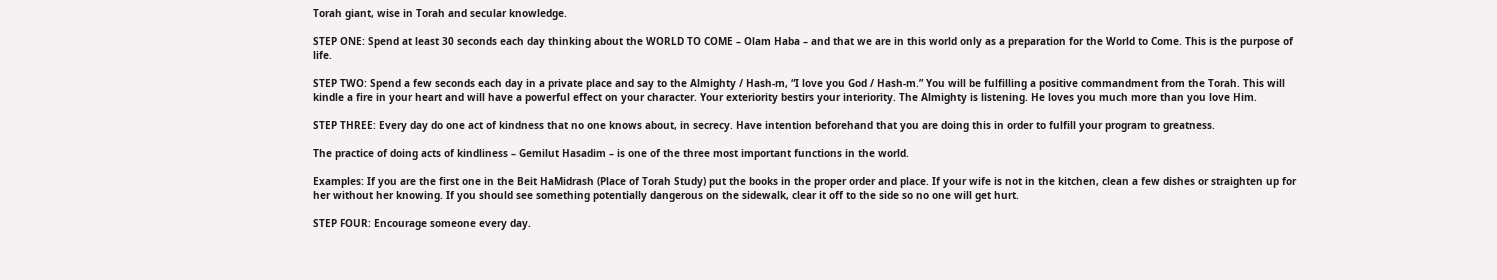Torah giant, wise in Torah and secular knowledge.

STEP ONE: Spend at least 30 seconds each day thinking about the WORLD TO COME – Olam Haba – and that we are in this world only as a preparation for the World to Come. This is the purpose of life.

STEP TWO: Spend a few seconds each day in a private place and say to the Almighty / Hash-m, “I love you God / Hash-m.” You will be fulfilling a positive commandment from the Torah. This will kindle a fire in your heart and will have a powerful effect on your character. Your exteriority bestirs your interiority. The Almighty is listening. He loves you much more than you love Him.

STEP THREE: Every day do one act of kindness that no one knows about, in secrecy. Have intention beforehand that you are doing this in order to fulfill your program to greatness.

The practice of doing acts of kindliness – Gemilut Hasadim – is one of the three most important functions in the world.

Examples: If you are the first one in the Beit HaMidrash (Place of Torah Study) put the books in the proper order and place. If your wife is not in the kitchen, clean a few dishes or straighten up for her without her knowing. If you should see something potentially dangerous on the sidewalk, clear it off to the side so no one will get hurt.

STEP FOUR: Encourage someone every day.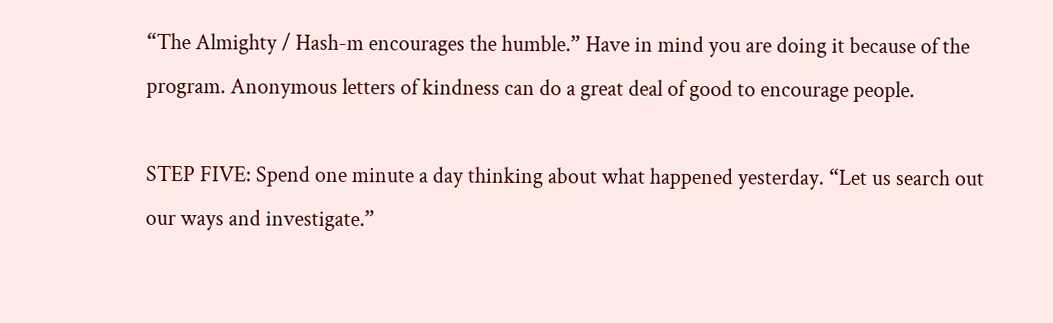“The Almighty / Hash-m encourages the humble.” Have in mind you are doing it because of the program. Anonymous letters of kindness can do a great deal of good to encourage people.

STEP FIVE: Spend one minute a day thinking about what happened yesterday. “Let us search out our ways and investigate.”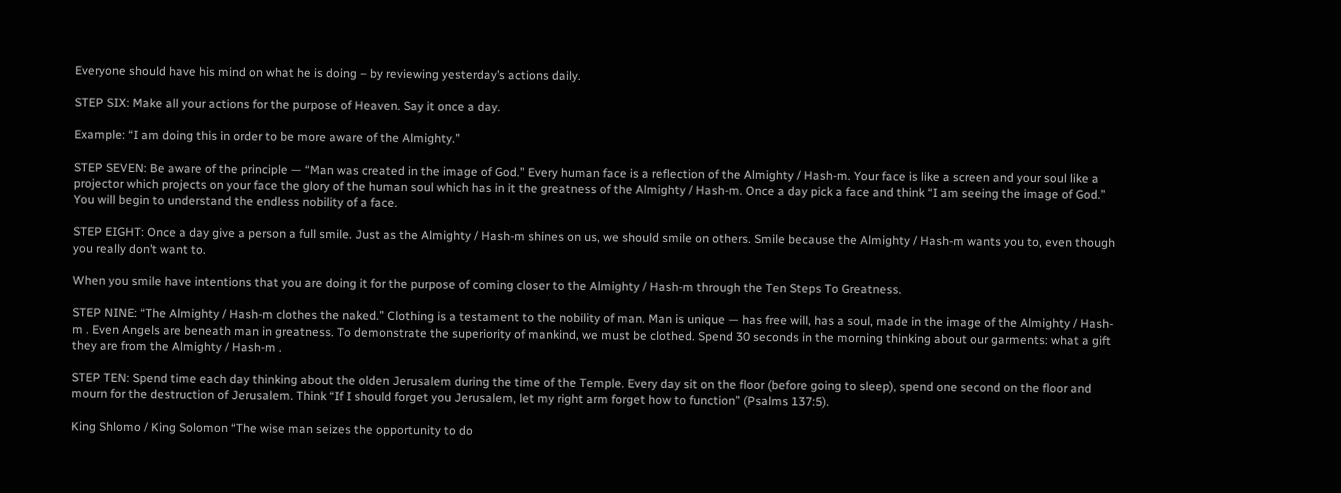Everyone should have his mind on what he is doing – by reviewing yesterday’s actions daily.

STEP SIX: Make all your actions for the purpose of Heaven. Say it once a day.

Example: “I am doing this in order to be more aware of the Almighty.”

STEP SEVEN: Be aware of the principle — “Man was created in the image of God.” Every human face is a reflection of the Almighty / Hash-m. Your face is like a screen and your soul like a projector which projects on your face the glory of the human soul which has in it the greatness of the Almighty / Hash-m. Once a day pick a face and think “I am seeing the image of God.” You will begin to understand the endless nobility of a face.

STEP EIGHT: Once a day give a person a full smile. Just as the Almighty / Hash-m shines on us, we should smile on others. Smile because the Almighty / Hash-m wants you to, even though you really don’t want to.

When you smile have intentions that you are doing it for the purpose of coming closer to the Almighty / Hash-m through the Ten Steps To Greatness.

STEP NINE: “The Almighty / Hash-m clothes the naked.” Clothing is a testament to the nobility of man. Man is unique — has free will, has a soul, made in the image of the Almighty / Hash-m . Even Angels are beneath man in greatness. To demonstrate the superiority of mankind, we must be clothed. Spend 30 seconds in the morning thinking about our garments: what a gift they are from the Almighty / Hash-m .

STEP TEN: Spend time each day thinking about the olden Jerusalem during the time of the Temple. Every day sit on the floor (before going to sleep), spend one second on the floor and mourn for the destruction of Jerusalem. Think “If I should forget you Jerusalem, let my right arm forget how to function” (Psalms 137:5).

King Shlomo / King Solomon “The wise man seizes the opportunity to do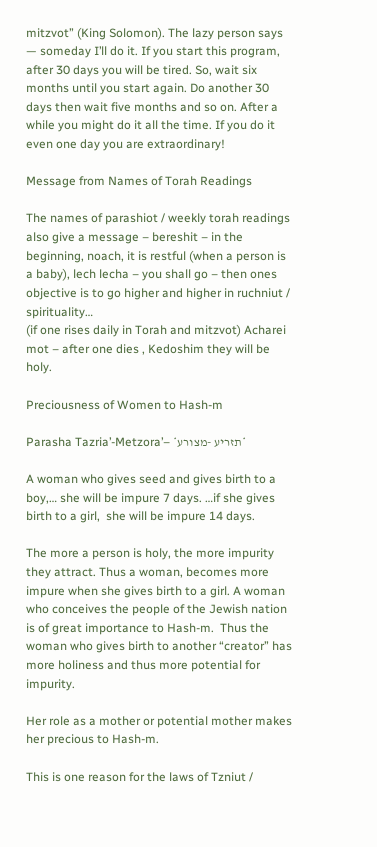mitzvot” (King Solomon). The lazy person says — someday I’ll do it. If you start this program, after 30 days you will be tired. So, wait six months until you start again. Do another 30 days then wait five months and so on. After a while you might do it all the time. If you do it even one day you are extraordinary!

Message from Names of Torah Readings

The names of parashiot / weekly torah readings also give a message – bereshit – in the beginning, noach, it is restful (when a person is a baby), lech lecha – you shall go – then ones objective is to go higher and higher in ruchniut / spirituality…
(if one rises daily in Torah and mitzvot) Acharei mot – after one dies , Kedoshim they will be holy.

Preciousness of Women to Hash-m

Parasha Tazria’-Metzora’– *תזריע -מצורע*

A woman who gives seed and gives birth to a boy,… she will be impure 7 days. …if she gives birth to a girl,  she will be impure 14 days.

The more a person is holy, the more impurity they attract. Thus a woman, becomes more impure when she gives birth to a girl. A woman who conceives the people of the Jewish nation is of great importance to Hash-m.  Thus the woman who gives birth to another “creator” has more holiness and thus more potential for impurity.

Her role as a mother or potential mother makes her precious to Hash-m.

This is one reason for the laws of Tzniut /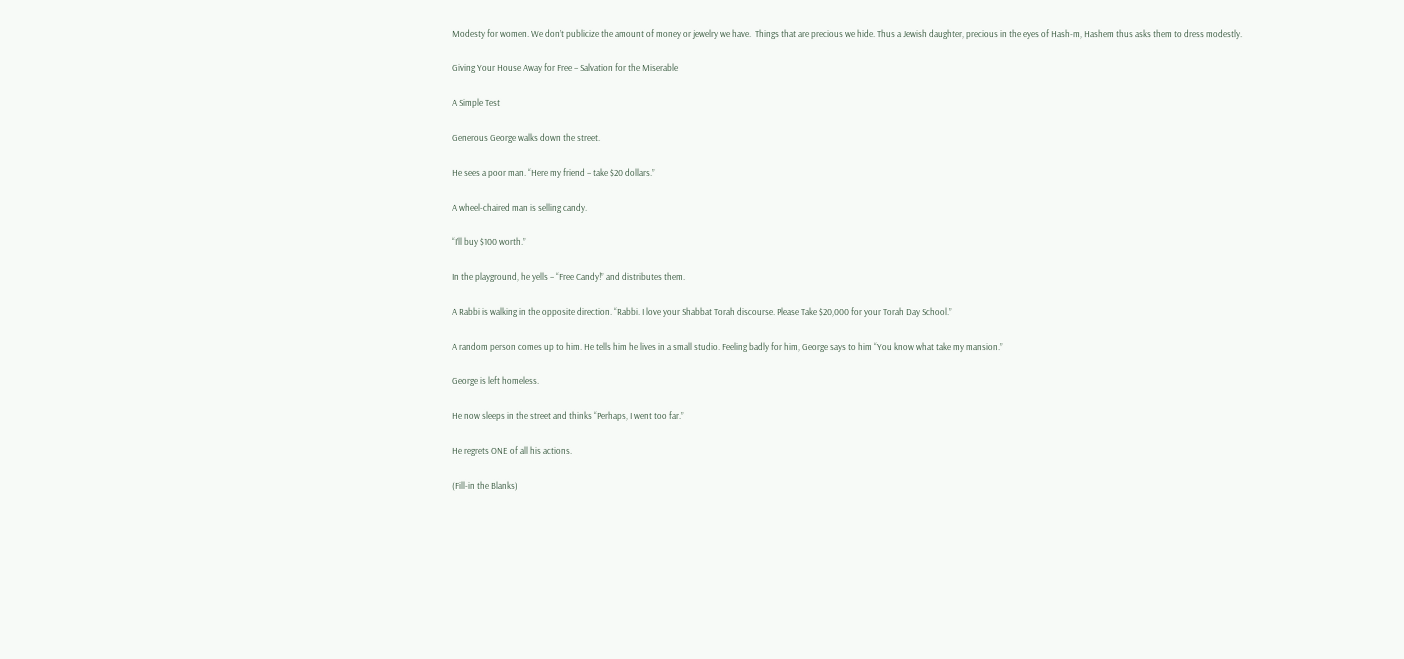Modesty for women. We don’t publicize the amount of money or jewelry we have.  Things that are precious we hide. Thus a Jewish daughter, precious in the eyes of Hash-m, Hashem thus asks them to dress modestly.

Giving Your House Away for Free – Salvation for the Miserable

A Simple Test

Generous George walks down the street.

He sees a poor man. “Here my friend – take $20 dollars.”

A wheel-chaired man is selling candy.

“I’ll buy $100 worth.”

In the playground, he yells – “Free Candy!” and distributes them.

A Rabbi is walking in the opposite direction. “Rabbi. I love your Shabbat Torah discourse. Please Take $20,000 for your Torah Day School.”

A random person comes up to him. He tells him he lives in a small studio. Feeling badly for him, George says to him “You know what take my mansion.”

George is left homeless.

He now sleeps in the street and thinks “Perhaps, I went too far.”

He regrets ONE of all his actions.

(Fill-in the Blanks)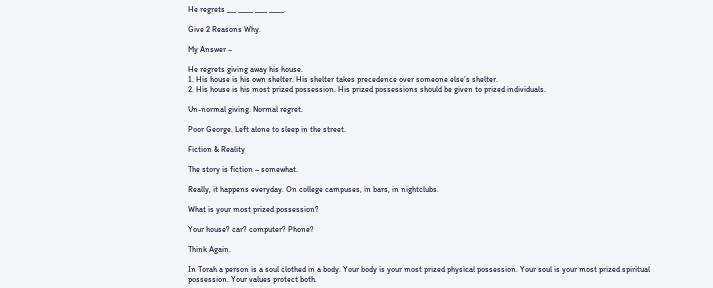He regrets ___ _____ ____ _____.

Give 2 Reasons Why.

My Answer –

He regrets giving away his house.
1. His house is his own shelter. His shelter takes precedence over someone else’s shelter.
2. His house is his most prized possession. His prized possessions should be given to prized individuals.

Un-normal giving. Normal regret.

Poor George. Left alone to sleep in the street.

Fiction & Reality

The story is fiction – somewhat.

Really, it happens everyday. On college campuses, in bars, in nightclubs.

What is your most prized possession?

Your house? car? computer? Phone?

Think Again.

In Torah a person is a soul clothed in a body. Your body is your most prized physical possession. Your soul is your most prized spiritual possession. Your values protect both.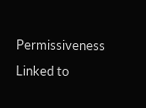Permissiveness Linked to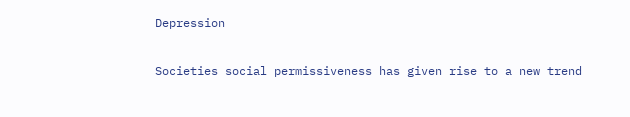Depression

Societies social permissiveness has given rise to a new trend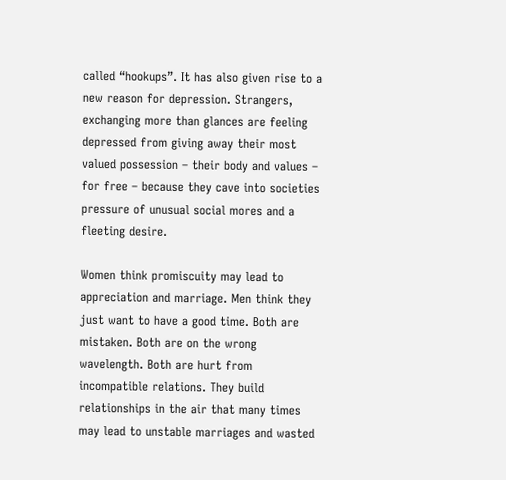called “hookups”. It has also given rise to a new reason for depression. Strangers, exchanging more than glances are feeling depressed from giving away their most valued possession – their body and values – for free – because they cave into societies pressure of unusual social mores and a fleeting desire.

Women think promiscuity may lead to appreciation and marriage. Men think they just want to have a good time. Both are mistaken. Both are on the wrong wavelength. Both are hurt from incompatible relations. They build relationships in the air that many times may lead to unstable marriages and wasted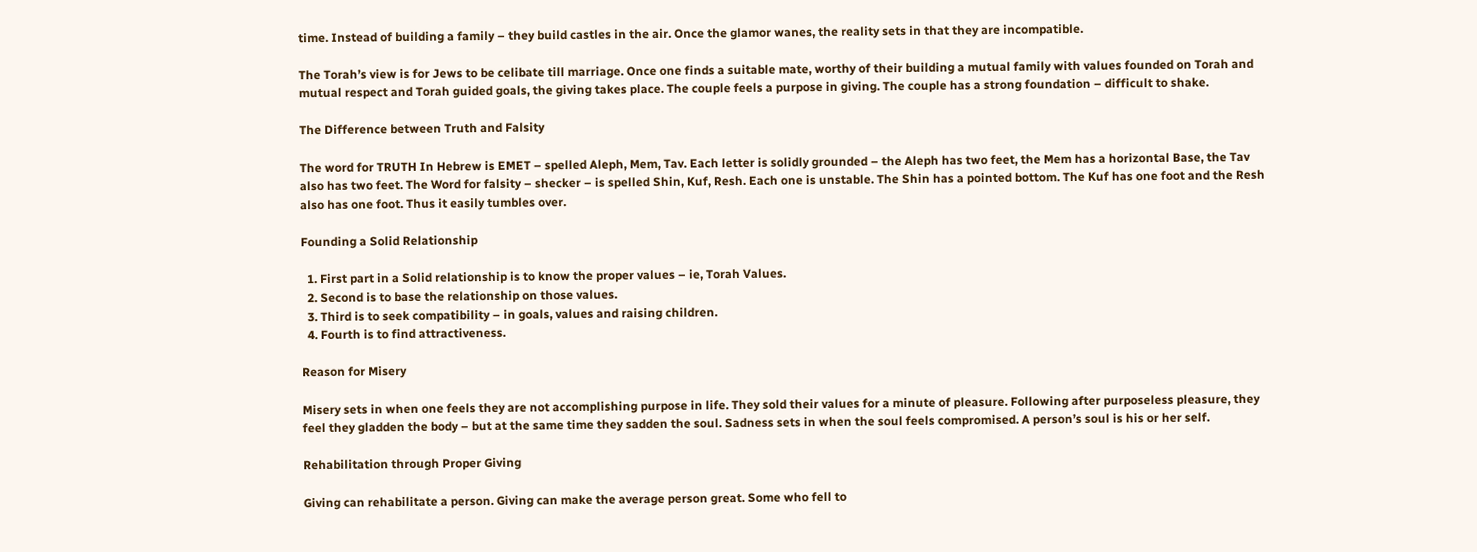time. Instead of building a family – they build castles in the air. Once the glamor wanes, the reality sets in that they are incompatible.

The Torah’s view is for Jews to be celibate till marriage. Once one finds a suitable mate, worthy of their building a mutual family with values founded on Torah and mutual respect and Torah guided goals, the giving takes place. The couple feels a purpose in giving. The couple has a strong foundation – difficult to shake.

The Difference between Truth and Falsity

The word for TRUTH In Hebrew is EMET – spelled Aleph, Mem, Tav. Each letter is solidly grounded – the Aleph has two feet, the Mem has a horizontal Base, the Tav also has two feet. The Word for falsity – shecker – is spelled Shin, Kuf, Resh. Each one is unstable. The Shin has a pointed bottom. The Kuf has one foot and the Resh also has one foot. Thus it easily tumbles over.

Founding a Solid Relationship

  1. First part in a Solid relationship is to know the proper values – ie, Torah Values.
  2. Second is to base the relationship on those values.
  3. Third is to seek compatibility – in goals, values and raising children.
  4. Fourth is to find attractiveness.

Reason for Misery

Misery sets in when one feels they are not accomplishing purpose in life. They sold their values for a minute of pleasure. Following after purposeless pleasure, they feel they gladden the body – but at the same time they sadden the soul. Sadness sets in when the soul feels compromised. A person’s soul is his or her self.

Rehabilitation through Proper Giving

Giving can rehabilitate a person. Giving can make the average person great. Some who fell to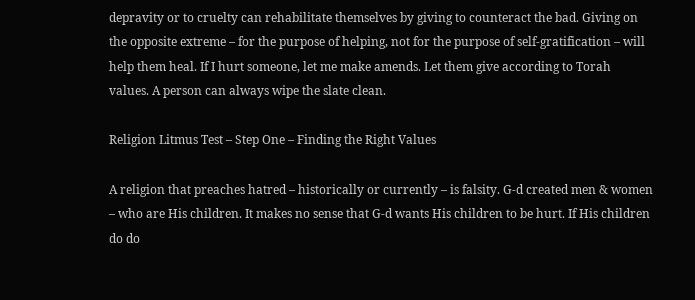depravity or to cruelty can rehabilitate themselves by giving to counteract the bad. Giving on the opposite extreme – for the purpose of helping, not for the purpose of self-gratification – will help them heal. If I hurt someone, let me make amends. Let them give according to Torah values. A person can always wipe the slate clean.

Religion Litmus Test – Step One – Finding the Right Values

A religion that preaches hatred – historically or currently – is falsity. G-d created men & women – who are His children. It makes no sense that G-d wants His children to be hurt. If His children do do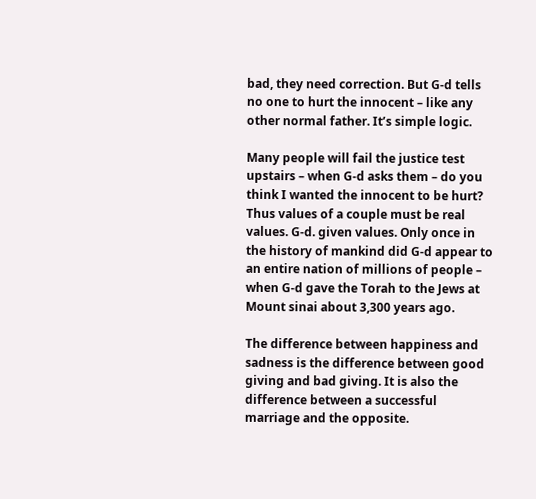bad, they need correction. But G-d tells no one to hurt the innocent – like any other normal father. It’s simple logic.

Many people will fail the justice test upstairs – when G-d asks them – do you think I wanted the innocent to be hurt? Thus values of a couple must be real values. G-d. given values. Only once in the history of mankind did G-d appear to an entire nation of millions of people – when G-d gave the Torah to the Jews at Mount sinai about 3,300 years ago.

The difference between happiness and sadness is the difference between good giving and bad giving. It is also the difference between a successful marriage and the opposite.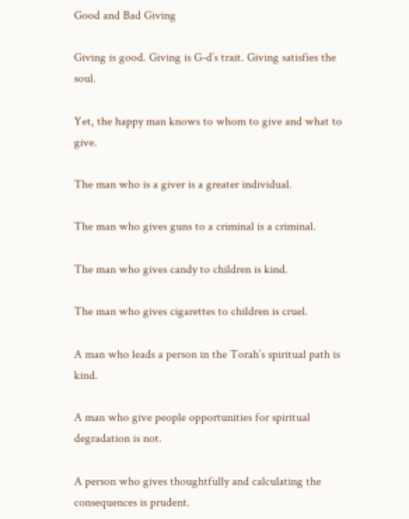Good and Bad Giving

Giving is good. Giving is G-d’s trait. Giving satisfies the soul.

Yet, the happy man knows to whom to give and what to give.

The man who is a giver is a greater individual.

The man who gives guns to a criminal is a criminal.

The man who gives candy to children is kind.

The man who gives cigarettes to children is cruel.

A man who leads a person in the Torah’s spiritual path is kind.

A man who give people opportunities for spiritual degradation is not.

A person who gives thoughtfully and calculating the consequences is prudent.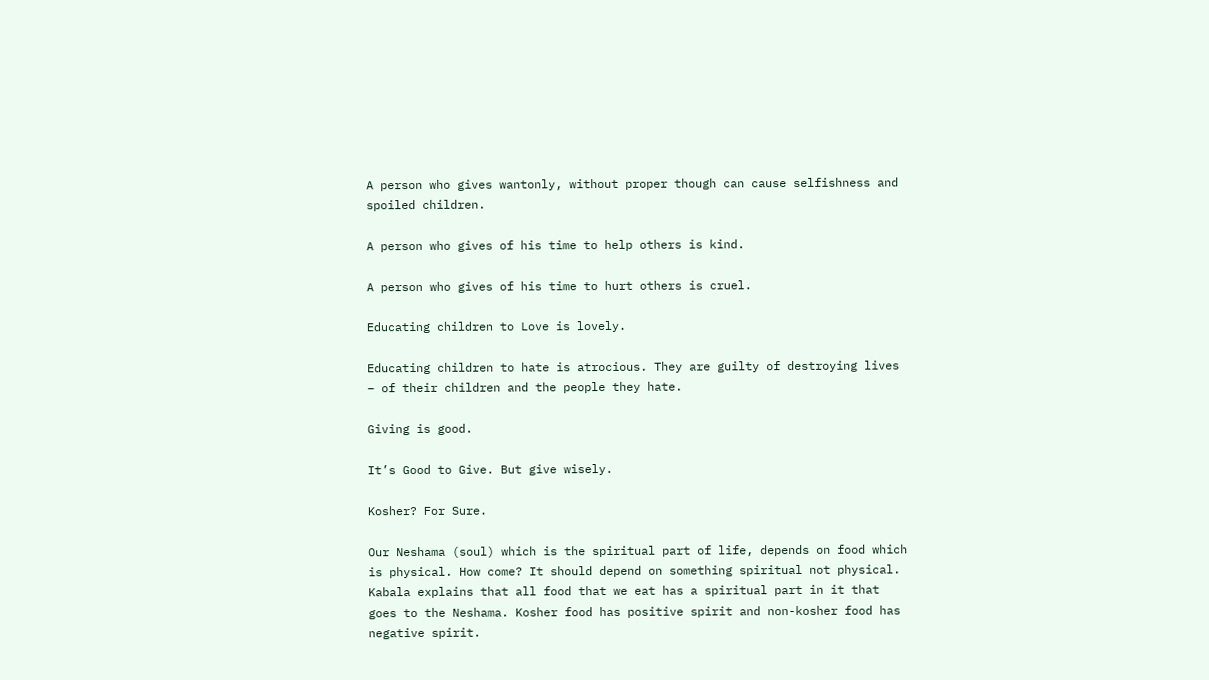A person who gives wantonly, without proper though can cause selfishness and spoiled children.

A person who gives of his time to help others is kind.

A person who gives of his time to hurt others is cruel.

Educating children to Love is lovely.

Educating children to hate is atrocious. They are guilty of destroying lives – of their children and the people they hate.

Giving is good.

It’s Good to Give. But give wisely.

Kosher? For Sure.

Our Neshama (soul) which is the spiritual part of life, depends on food which is physical. How come? It should depend on something spiritual not physical. Kabala explains that all food that we eat has a spiritual part in it that goes to the Neshama. Kosher food has positive spirit and non-kosher food has negative spirit.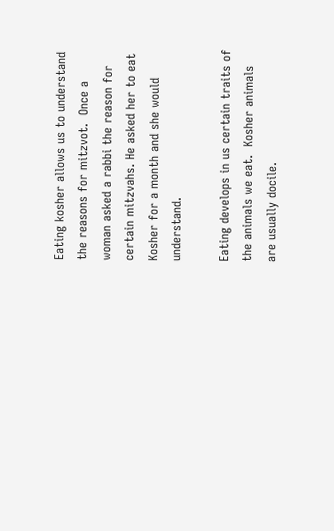Eating kosher allows us to understand the reasons for mitzvot.  Once a woman asked a rabbi the reason for certain mitzvahs. He asked her to eat Kosher for a month and she would understand.

Eating develops in us certain traits of the animals we eat.  Kosher animals are usually docile.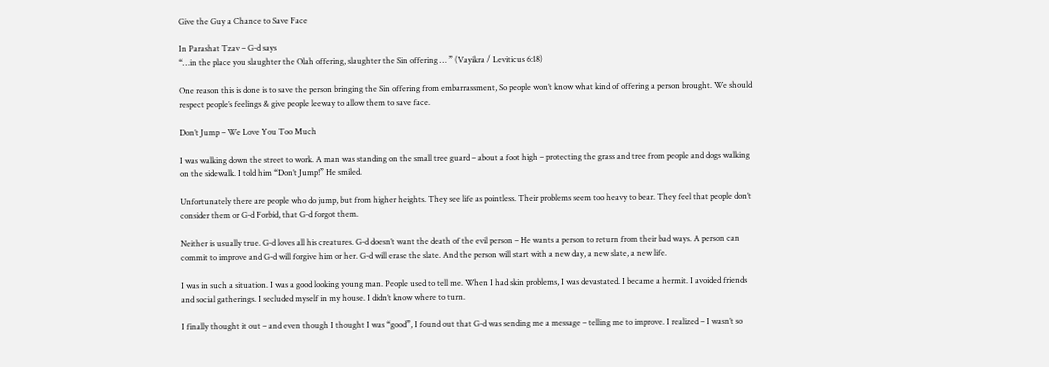Give the Guy a Chance to Save Face

In Parashat Tzav – G-d says
“…in the place you slaughter the Olah offering, slaughter the Sin offering … ” (Vayikra / Leviticus 6:18)

One reason this is done is to save the person bringing the Sin offering from embarrassment, So people won’t know what kind of offering a person brought. We should respect people’s feelings & give people leeway to allow them to save face.

Don’t Jump – We Love You Too Much

I was walking down the street to work. A man was standing on the small tree guard – about a foot high – protecting the grass and tree from people and dogs walking on the sidewalk. I told him “Don’t Jump!” He smiled.

Unfortunately there are people who do jump, but from higher heights. They see life as pointless. Their problems seem too heavy to bear. They feel that people don’t consider them or G-d Forbid, that G-d forgot them.

Neither is usually true. G-d loves all his creatures. G-d doesn’t want the death of the evil person – He wants a person to return from their bad ways. A person can commit to improve and G-d will forgive him or her. G-d will erase the slate. And the person will start with a new day, a new slate, a new life.

I was in such a situation. I was a good looking young man. People used to tell me. When I had skin problems, I was devastated. I became a hermit. I avoided friends and social gatherings. I secluded myself in my house. I didn’t know where to turn.

I finally thought it out – and even though I thought I was “good”, I found out that G-d was sending me a message – telling me to improve. I realized – I wasn’t so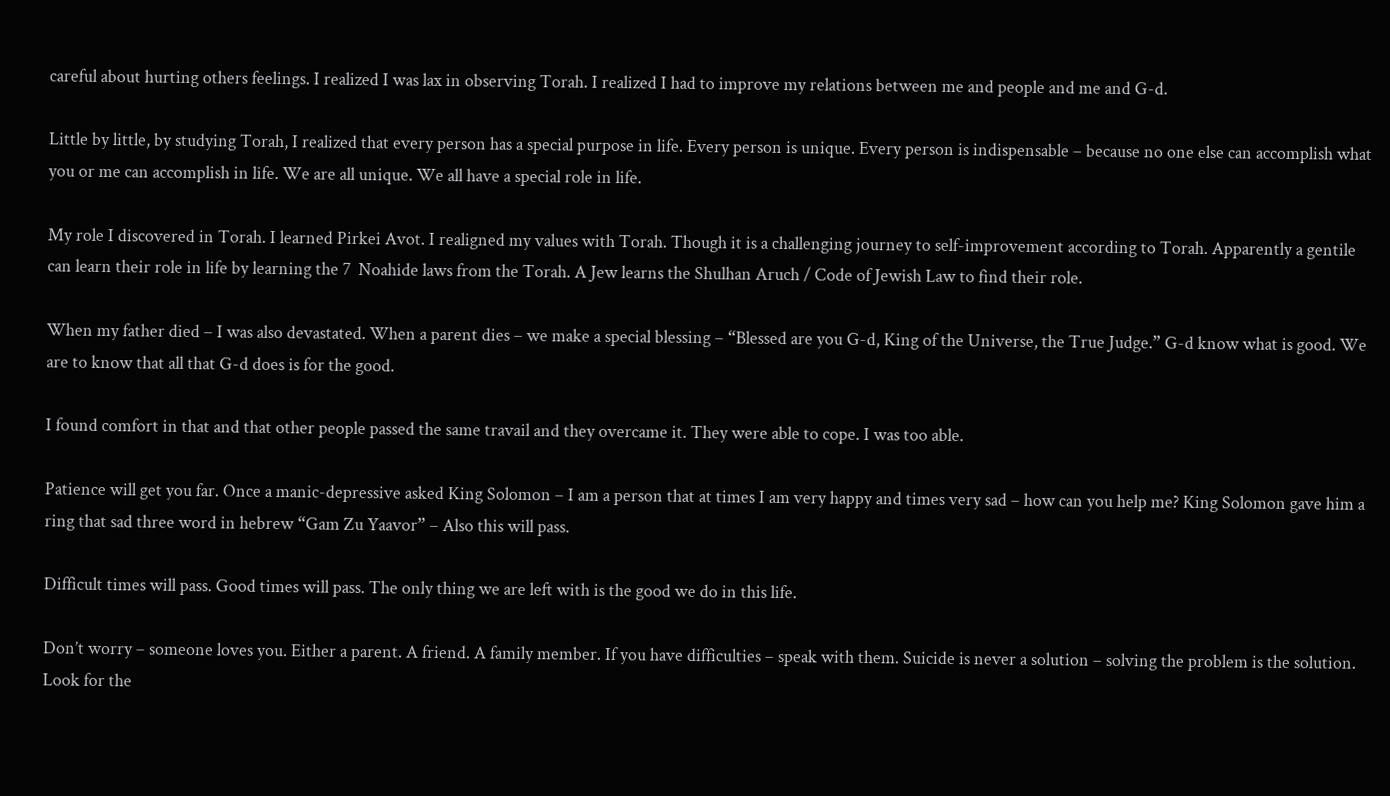careful about hurting others feelings. I realized I was lax in observing Torah. I realized I had to improve my relations between me and people and me and G-d.

Little by little, by studying Torah, I realized that every person has a special purpose in life. Every person is unique. Every person is indispensable – because no one else can accomplish what you or me can accomplish in life. We are all unique. We all have a special role in life.

My role I discovered in Torah. I learned Pirkei Avot. I realigned my values with Torah. Though it is a challenging journey to self-improvement according to Torah. Apparently a gentile can learn their role in life by learning the 7  Noahide laws from the Torah. A Jew learns the Shulhan Aruch / Code of Jewish Law to find their role.

When my father died – I was also devastated. When a parent dies – we make a special blessing – “Blessed are you G-d, King of the Universe, the True Judge.” G-d know what is good. We are to know that all that G-d does is for the good.

I found comfort in that and that other people passed the same travail and they overcame it. They were able to cope. I was too able.

Patience will get you far. Once a manic-depressive asked King Solomon – I am a person that at times I am very happy and times very sad – how can you help me? King Solomon gave him a ring that sad three word in hebrew “Gam Zu Yaavor” – Also this will pass.

Difficult times will pass. Good times will pass. The only thing we are left with is the good we do in this life.

Don’t worry – someone loves you. Either a parent. A friend. A family member. If you have difficulties – speak with them. Suicide is never a solution – solving the problem is the solution. Look for the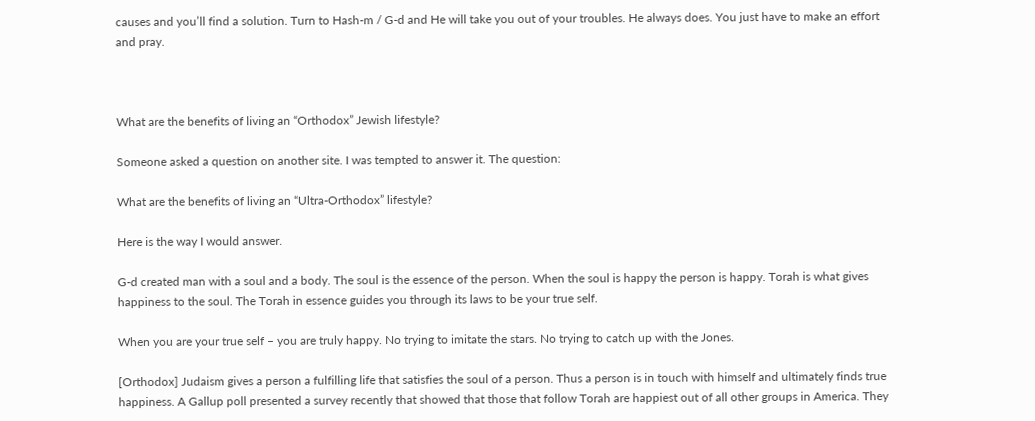causes and you’ll find a solution. Turn to Hash-m / G-d and He will take you out of your troubles. He always does. You just have to make an effort and pray.



What are the benefits of living an “Orthodox” Jewish lifestyle?

Someone asked a question on another site. I was tempted to answer it. The question:

What are the benefits of living an “Ultra-Orthodox” lifestyle?

Here is the way I would answer.

G-d created man with a soul and a body. The soul is the essence of the person. When the soul is happy the person is happy. Torah is what gives happiness to the soul. The Torah in essence guides you through its laws to be your true self.

When you are your true self – you are truly happy. No trying to imitate the stars. No trying to catch up with the Jones.

[Orthodox] Judaism gives a person a fulfilling life that satisfies the soul of a person. Thus a person is in touch with himself and ultimately finds true happiness. A Gallup poll presented a survey recently that showed that those that follow Torah are happiest out of all other groups in America. They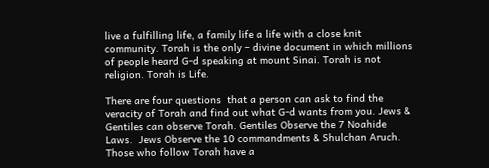live a fulfilling life, a family life a life with a close knit community. Torah is the only – divine document in which millions of people heard G-d speaking at mount Sinai. Torah is not religion. Torah is Life.

There are four questions  that a person can ask to find the veracity of Torah and find out what G-d wants from you. Jews & Gentiles can observe Torah. Gentiles Observe the 7 Noahide Laws.  Jews Observe the 10 commandments & Shulchan Aruch. Those who follow Torah have a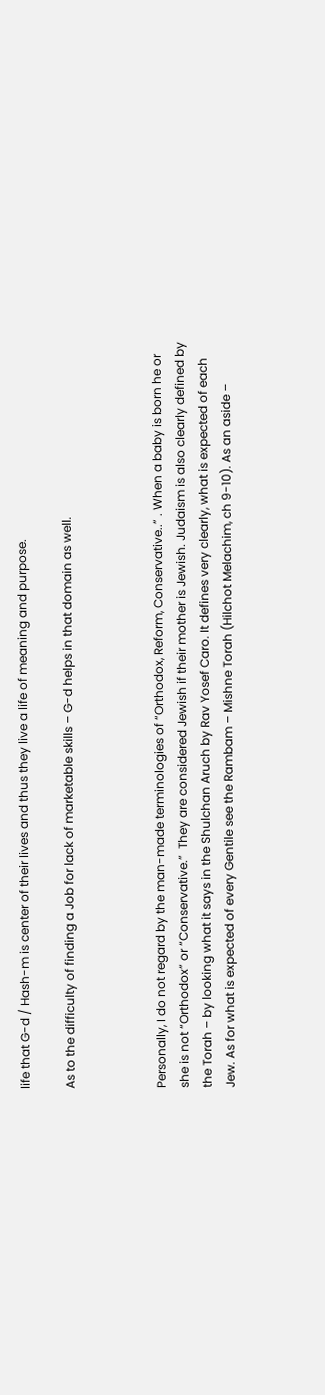life that G-d / Hash-m is center of their lives and thus they live a life of meaning and purpose.

As to the difficulty of finding a Job for lack of marketable skills – G-d helps in that domain as well.



Personally, I do not regard by the man-made terminologies of “Orthodox, Reform, Conservative..” . When a baby is born he or she is not “Orthodox” or “Conservative.”  They are considered Jewish if their mother is Jewish. Judaism is also clearly defined by the Torah – by looking what it says in the Shulchan Aruch by Rav Yosef Caro. It defines very clearly, what is expected of each Jew. As for what is expected of every Gentile see the Rambam – Mishne Torah (Hilchot Melachim, ch 9-10). As an aside –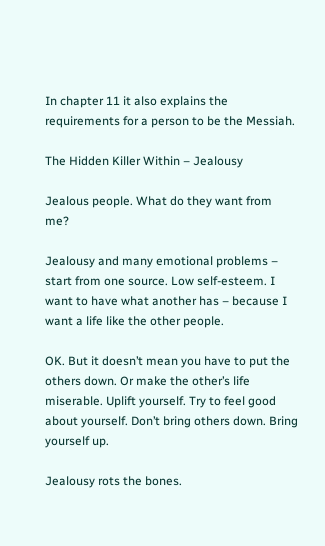In chapter 11 it also explains the requirements for a person to be the Messiah.

The Hidden Killer Within – Jealousy

Jealous people. What do they want from me?

Jealousy and many emotional problems – start from one source. Low self-esteem. I want to have what another has – because I want a life like the other people.

OK. But it doesn’t mean you have to put the others down. Or make the other’s life miserable. Uplift yourself. Try to feel good about yourself. Don’t bring others down. Bring yourself up.

Jealousy rots the bones.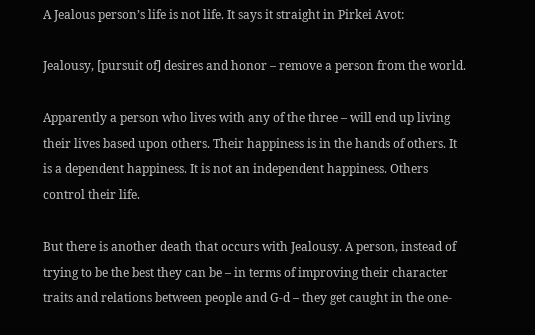A Jealous person’s life is not life. It says it straight in Pirkei Avot:

Jealousy, [pursuit of] desires and honor – remove a person from the world.

Apparently a person who lives with any of the three – will end up living their lives based upon others. Their happiness is in the hands of others. It is a dependent happiness. It is not an independent happiness. Others control their life.

But there is another death that occurs with Jealousy. A person, instead of trying to be the best they can be – in terms of improving their character traits and relations between people and G-d – they get caught in the one-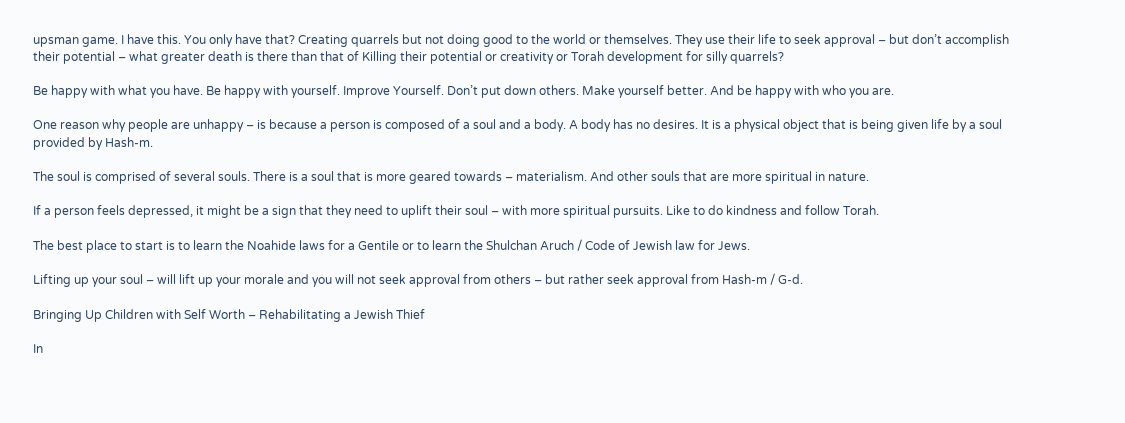upsman game. I have this. You only have that? Creating quarrels but not doing good to the world or themselves. They use their life to seek approval – but don’t accomplish their potential – what greater death is there than that of Killing their potential or creativity or Torah development for silly quarrels?

Be happy with what you have. Be happy with yourself. Improve Yourself. Don’t put down others. Make yourself better. And be happy with who you are.

One reason why people are unhappy – is because a person is composed of a soul and a body. A body has no desires. It is a physical object that is being given life by a soul provided by Hash-m.

The soul is comprised of several souls. There is a soul that is more geared towards – materialism. And other souls that are more spiritual in nature.

If a person feels depressed, it might be a sign that they need to uplift their soul – with more spiritual pursuits. Like to do kindness and follow Torah.

The best place to start is to learn the Noahide laws for a Gentile or to learn the Shulchan Aruch / Code of Jewish law for Jews.

Lifting up your soul – will lift up your morale and you will not seek approval from others – but rather seek approval from Hash-m / G-d.

Bringing Up Children with Self Worth – Rehabilitating a Jewish Thief

In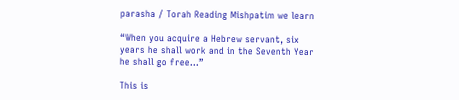parasha / Torah Reading Mishpatim we learn

“When you acquire a Hebrew servant, six years he shall work and in the Seventh Year he shall go free…”

This is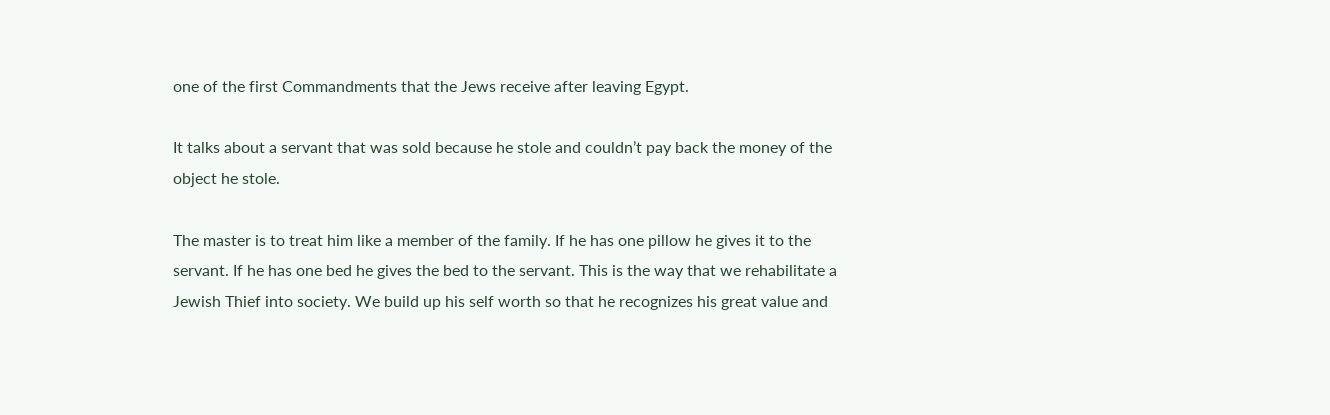one of the first Commandments that the Jews receive after leaving Egypt.

It talks about a servant that was sold because he stole and couldn’t pay back the money of the object he stole.

The master is to treat him like a member of the family. If he has one pillow he gives it to the servant. If he has one bed he gives the bed to the servant. This is the way that we rehabilitate a Jewish Thief into society. We build up his self worth so that he recognizes his great value and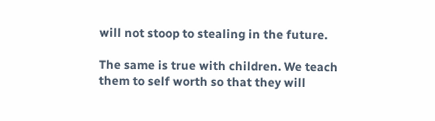will not stoop to stealing in the future.

The same is true with children. We teach them to self worth so that they will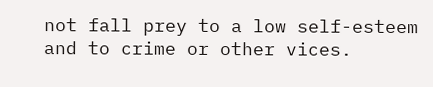not fall prey to a low self-esteem and to crime or other vices.